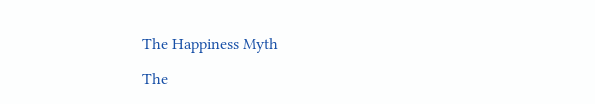The Happiness Myth

The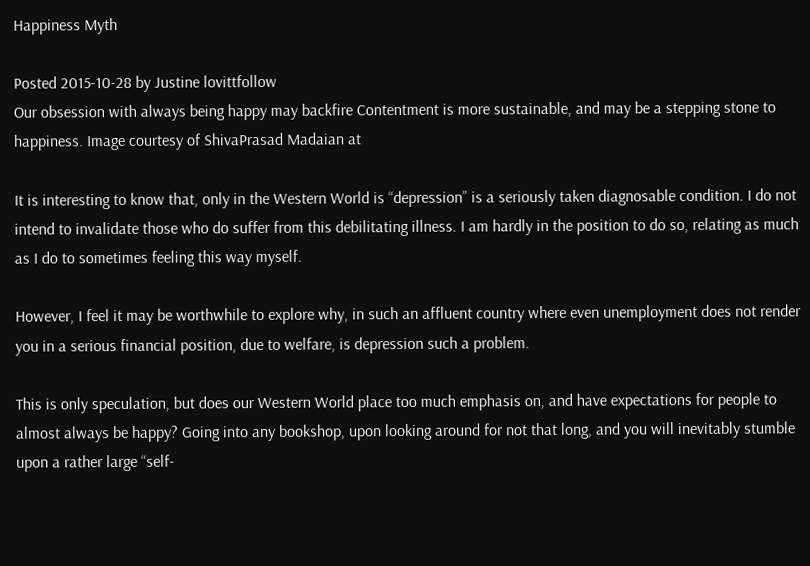Happiness Myth

Posted 2015-10-28 by Justine lovittfollow
Our obsession with always being happy may backfire Contentment is more sustainable, and may be a stepping stone to happiness. Image courtesy of ShivaPrasad Madaian at

It is interesting to know that, only in the Western World is “depression” is a seriously taken diagnosable condition. I do not intend to invalidate those who do suffer from this debilitating illness. I am hardly in the position to do so, relating as much as I do to sometimes feeling this way myself.

However, I feel it may be worthwhile to explore why, in such an affluent country where even unemployment does not render you in a serious financial position, due to welfare, is depression such a problem.

This is only speculation, but does our Western World place too much emphasis on, and have expectations for people to almost always be happy? Going into any bookshop, upon looking around for not that long, and you will inevitably stumble upon a rather large “self-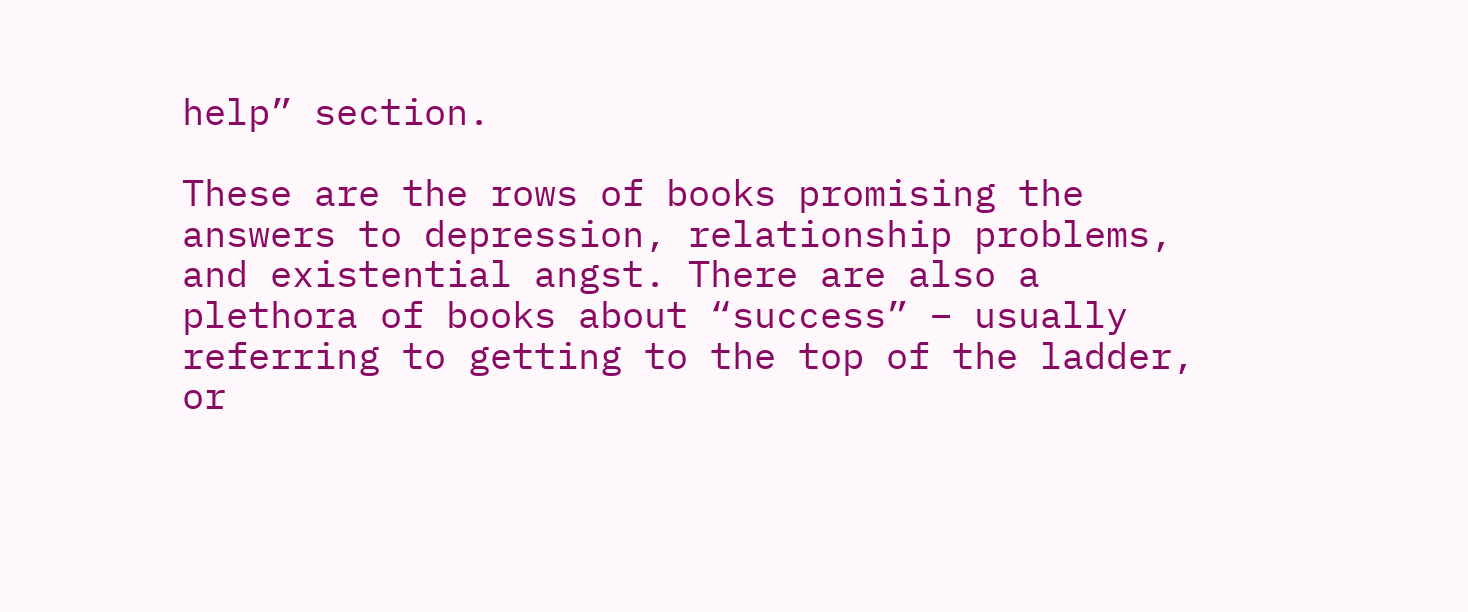help” section.

These are the rows of books promising the answers to depression, relationship problems, and existential angst. There are also a plethora of books about “success” – usually referring to getting to the top of the ladder, or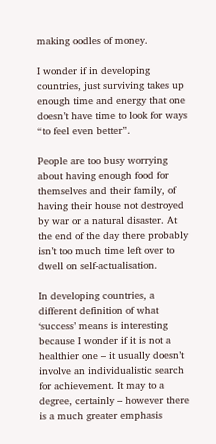making oodles of money.

I wonder if in developing countries, just surviving takes up enough time and energy that one doesn’t have time to look for ways “to feel even better”.

People are too busy worrying about having enough food for themselves and their family, of having their house not destroyed by war or a natural disaster. At the end of the day there probably isn’t too much time left over to dwell on self-actualisation.

In developing countries, a different definition of what ‘success’ means is interesting because I wonder if it is not a healthier one – it usually doesn’t involve an individualistic search for achievement. It may to a degree, certainly – however there is a much greater emphasis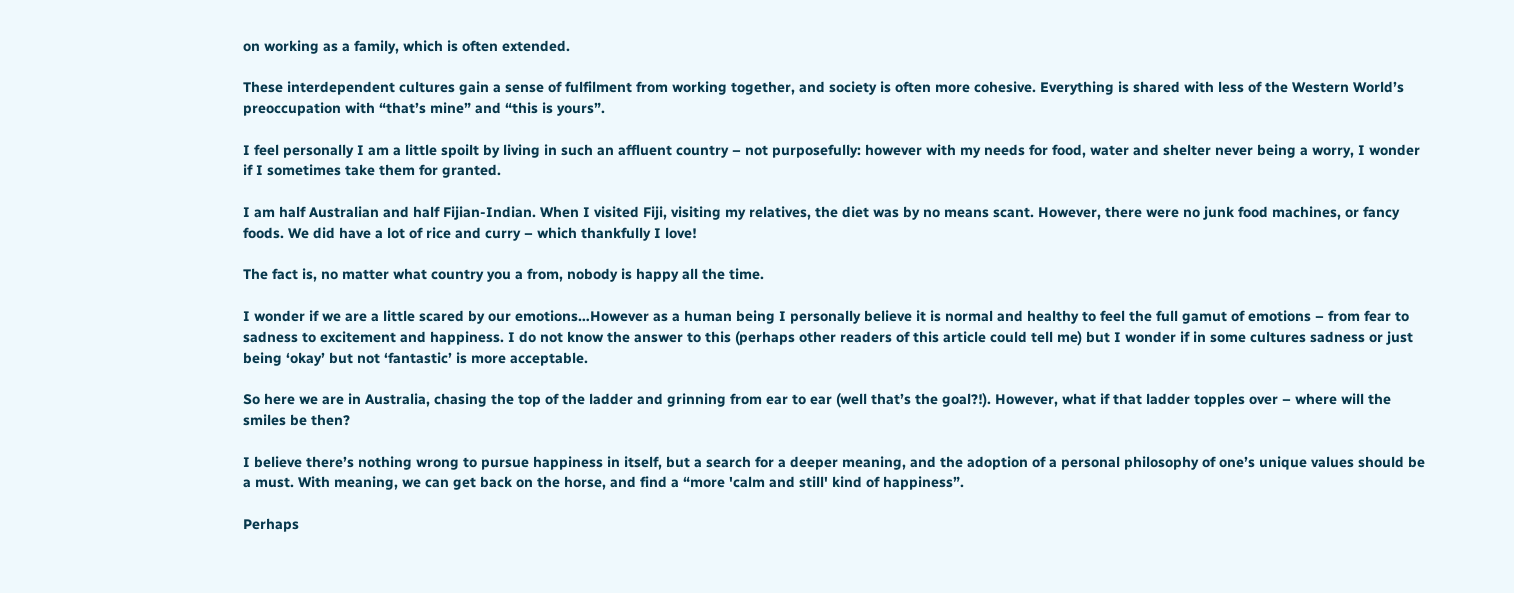on working as a family, which is often extended.

These interdependent cultures gain a sense of fulfilment from working together, and society is often more cohesive. Everything is shared with less of the Western World’s preoccupation with “that’s mine” and “this is yours”.

I feel personally I am a little spoilt by living in such an affluent country – not purposefully: however with my needs for food, water and shelter never being a worry, I wonder if I sometimes take them for granted.

I am half Australian and half Fijian-Indian. When I visited Fiji, visiting my relatives, the diet was by no means scant. However, there were no junk food machines, or fancy foods. We did have a lot of rice and curry – which thankfully I love!

The fact is, no matter what country you a from, nobody is happy all the time.

I wonder if we are a little scared by our emotions…However as a human being I personally believe it is normal and healthy to feel the full gamut of emotions – from fear to sadness to excitement and happiness. I do not know the answer to this (perhaps other readers of this article could tell me) but I wonder if in some cultures sadness or just being ‘okay’ but not ‘fantastic’ is more acceptable.

So here we are in Australia, chasing the top of the ladder and grinning from ear to ear (well that’s the goal?!). However, what if that ladder topples over – where will the smiles be then?

I believe there’s nothing wrong to pursue happiness in itself, but a search for a deeper meaning, and the adoption of a personal philosophy of one’s unique values should be a must. With meaning, we can get back on the horse, and find a “more 'calm and still' kind of happiness”.

Perhaps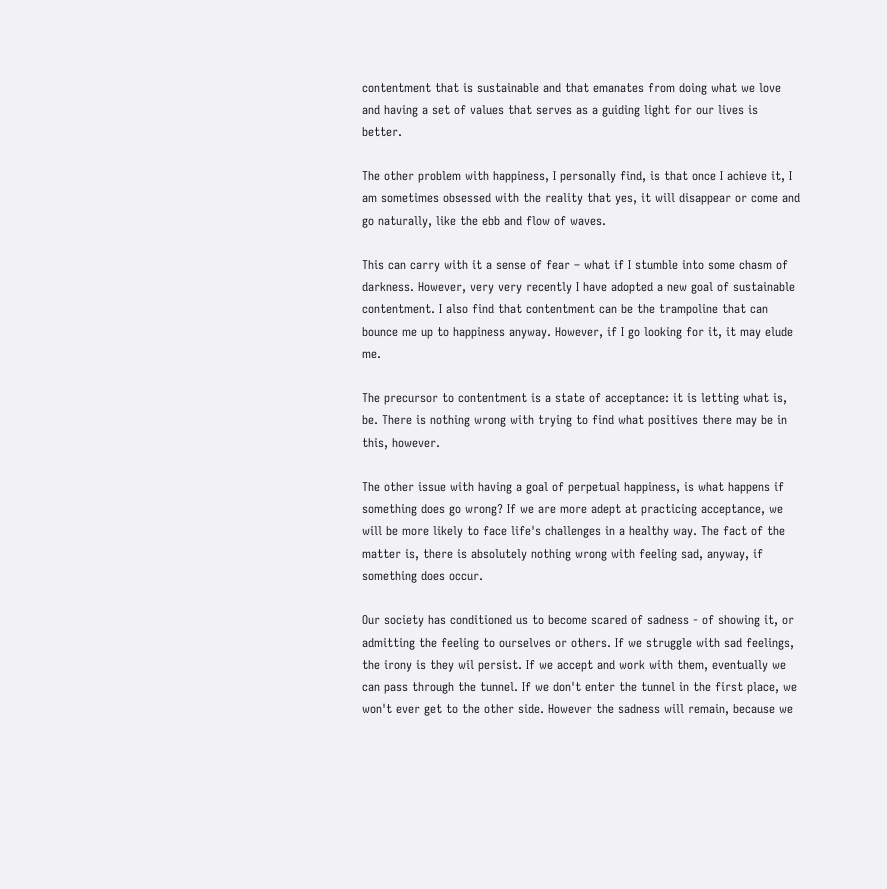contentment that is sustainable and that emanates from doing what we love and having a set of values that serves as a guiding light for our lives is better.

The other problem with happiness, I personally find, is that once I achieve it, I am sometimes obsessed with the reality that yes, it will disappear or come and go naturally, like the ebb and flow of waves.

This can carry with it a sense of fear – what if I stumble into some chasm of darkness. However, very very recently I have adopted a new goal of sustainable contentment. I also find that contentment can be the trampoline that can bounce me up to happiness anyway. However, if I go looking for it, it may elude me.

The precursor to contentment is a state of acceptance: it is letting what is, be. There is nothing wrong with trying to find what positives there may be in this, however.

The other issue with having a goal of perpetual happiness, is what happens if something does go wrong? If we are more adept at practicing acceptance, we will be more likely to face life's challenges in a healthy way. The fact of the matter is, there is absolutely nothing wrong with feeling sad, anyway, if something does occur.

Our society has conditioned us to become scared of sadness - of showing it, or admitting the feeling to ourselves or others. If we struggle with sad feelings, the irony is they wil persist. If we accept and work with them, eventually we can pass through the tunnel. If we don't enter the tunnel in the first place, we won't ever get to the other side. However the sadness will remain, because we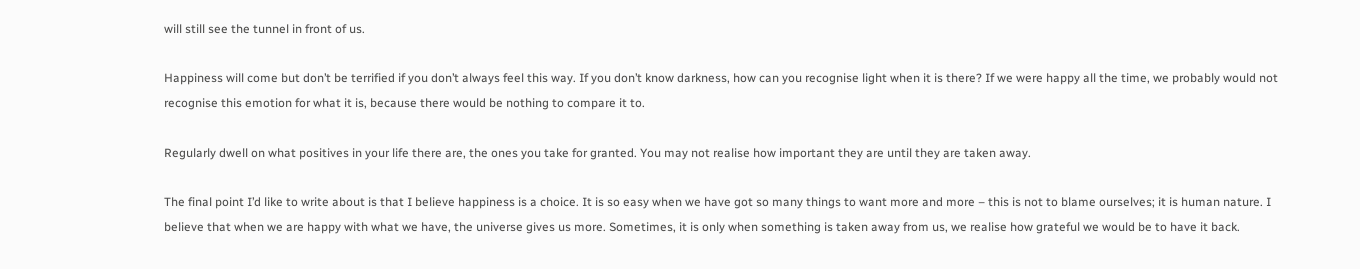will still see the tunnel in front of us.

Happiness will come but don’t be terrified if you don’t always feel this way. If you don’t know darkness, how can you recognise light when it is there? If we were happy all the time, we probably would not recognise this emotion for what it is, because there would be nothing to compare it to.

Regularly dwell on what positives in your life there are, the ones you take for granted. You may not realise how important they are until they are taken away.

The final point I’d like to write about is that I believe happiness is a choice. It is so easy when we have got so many things to want more and more – this is not to blame ourselves; it is human nature. I believe that when we are happy with what we have, the universe gives us more. Sometimes, it is only when something is taken away from us, we realise how grateful we would be to have it back.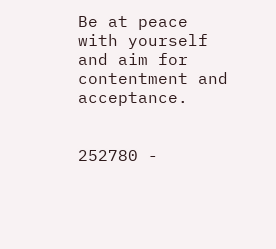Be at peace with yourself and aim for contentment and acceptance.


252780 -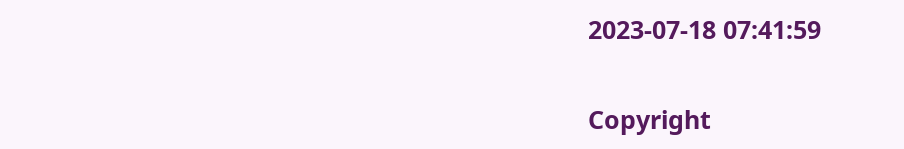2023-07-18 07:41:59


Copyright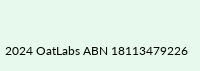2024 OatLabs ABN 18113479226